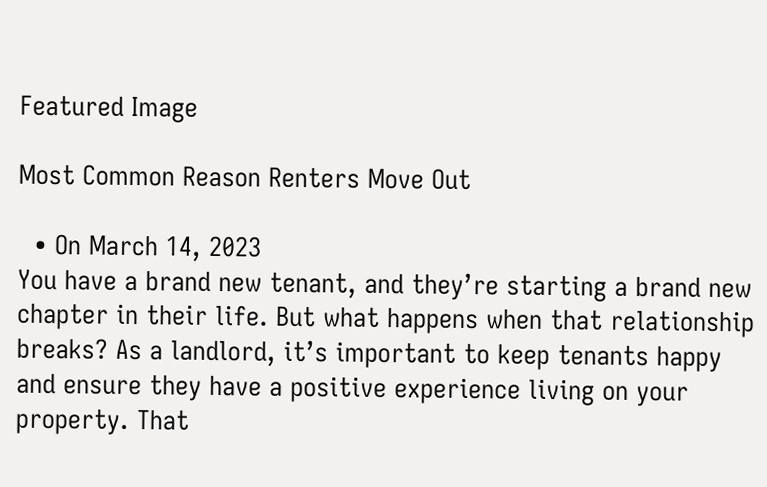Featured Image

Most Common Reason Renters Move Out

  • On March 14, 2023
You have a brand new tenant, and they’re starting a brand new chapter in their life. But what happens when that relationship breaks? As a landlord, it’s important to keep tenants happy and ensure they have a positive experience living on your property. That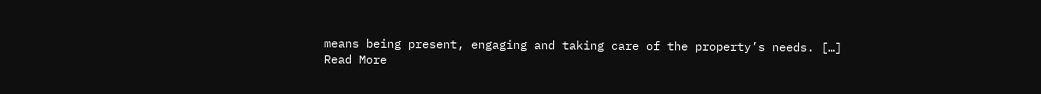means being present, engaging and taking care of the property’s needs. […]
Read More